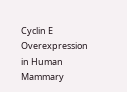Cyclin E Overexpression in Human Mammary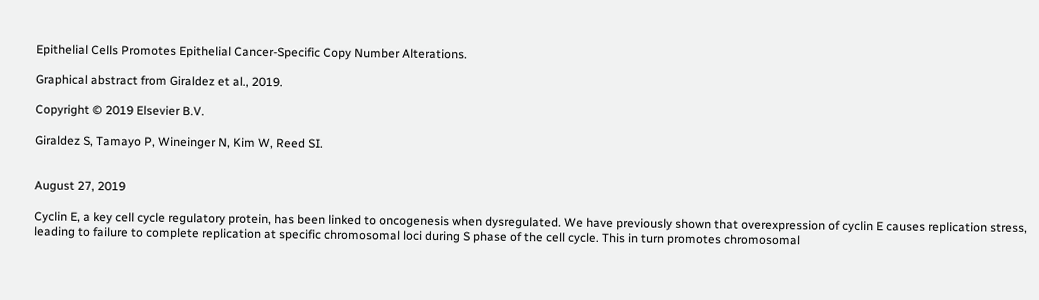Epithelial Cells Promotes Epithelial Cancer-Specific Copy Number Alterations.

Graphical abstract from Giraldez et al., 2019.

Copyright © 2019 Elsevier B.V.

Giraldez S, Tamayo P, Wineinger N, Kim W, Reed SI.


August 27, 2019

Cyclin E, a key cell cycle regulatory protein, has been linked to oncogenesis when dysregulated. We have previously shown that overexpression of cyclin E causes replication stress, leading to failure to complete replication at specific chromosomal loci during S phase of the cell cycle. This in turn promotes chromosomal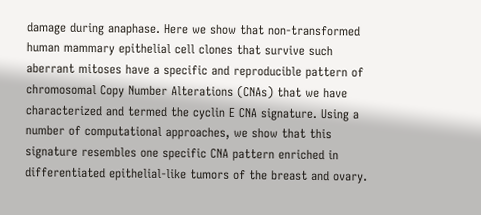damage during anaphase. Here we show that non-transformed human mammary epithelial cell clones that survive such aberrant mitoses have a specific and reproducible pattern of chromosomal Copy Number Alterations (CNAs) that we have characterized and termed the cyclin E CNA signature. Using a number of computational approaches, we show that this signature resembles one specific CNA pattern enriched in differentiated epithelial-like tumors of the breast and ovary.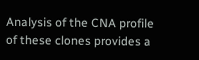Analysis of the CNA profile of these clones provides a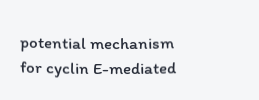potential mechanism for cyclin E-mediated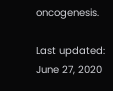oncogenesis.

Last updated: June 27, 2020